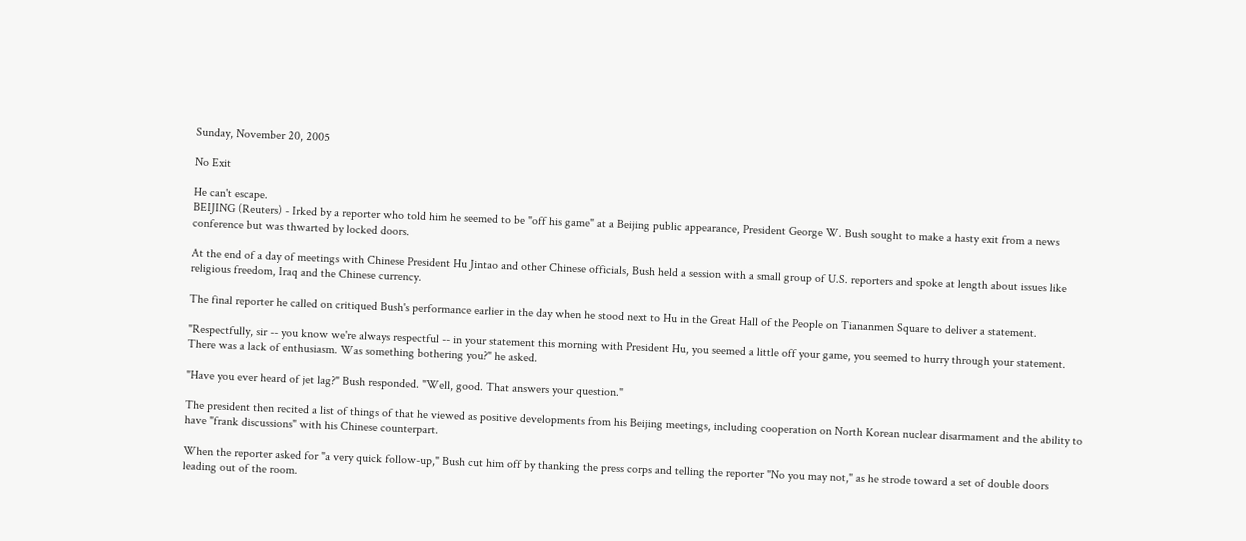Sunday, November 20, 2005

No Exit

He can't escape.
BEIJING (Reuters) - Irked by a reporter who told him he seemed to be "off his game" at a Beijing public appearance, President George W. Bush sought to make a hasty exit from a news conference but was thwarted by locked doors.

At the end of a day of meetings with Chinese President Hu Jintao and other Chinese officials, Bush held a session with a small group of U.S. reporters and spoke at length about issues like religious freedom, Iraq and the Chinese currency.

The final reporter he called on critiqued Bush's performance earlier in the day when he stood next to Hu in the Great Hall of the People on Tiananmen Square to deliver a statement.

"Respectfully, sir -- you know we're always respectful -- in your statement this morning with President Hu, you seemed a little off your game, you seemed to hurry through your statement. There was a lack of enthusiasm. Was something bothering you?" he asked.

"Have you ever heard of jet lag?" Bush responded. "Well, good. That answers your question."

The president then recited a list of things of that he viewed as positive developments from his Beijing meetings, including cooperation on North Korean nuclear disarmament and the ability to have "frank discussions" with his Chinese counterpart.

When the reporter asked for "a very quick follow-up," Bush cut him off by thanking the press corps and telling the reporter "No you may not," as he strode toward a set of double doors leading out of the room.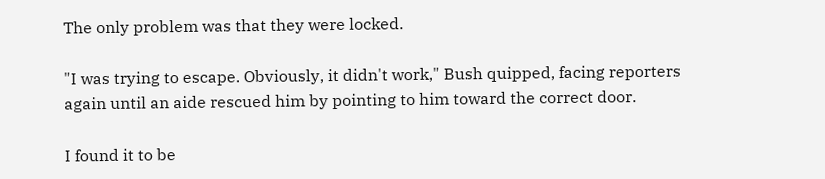The only problem was that they were locked.

"I was trying to escape. Obviously, it didn't work," Bush quipped, facing reporters again until an aide rescued him by pointing to him toward the correct door.

I found it to be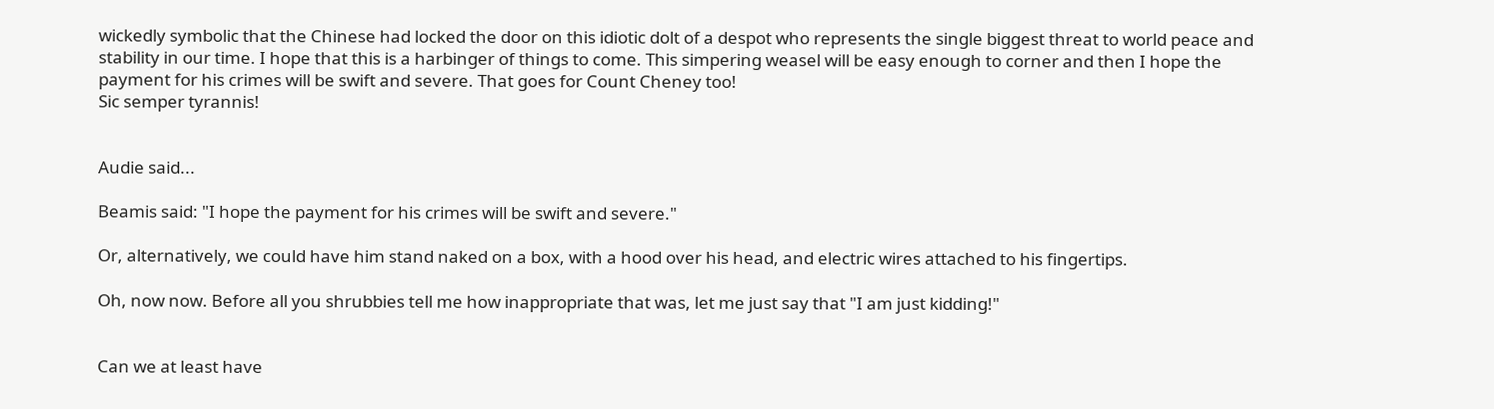wickedly symbolic that the Chinese had locked the door on this idiotic dolt of a despot who represents the single biggest threat to world peace and stability in our time. I hope that this is a harbinger of things to come. This simpering weasel will be easy enough to corner and then I hope the payment for his crimes will be swift and severe. That goes for Count Cheney too!
Sic semper tyrannis!


Audie said...

Beamis said: "I hope the payment for his crimes will be swift and severe."

Or, alternatively, we could have him stand naked on a box, with a hood over his head, and electric wires attached to his fingertips.

Oh, now now. Before all you shrubbies tell me how inappropriate that was, let me just say that "I am just kidding!"


Can we at least have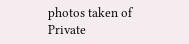photos taken of Private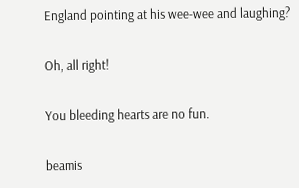England pointing at his wee-wee and laughing?

Oh, all right!

You bleeding hearts are no fun.

beamis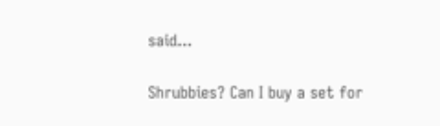said...

Shrubbies? Can I buy a set for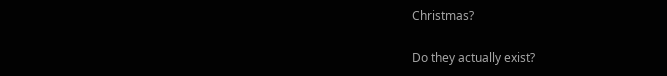Christmas?

Do they actually exist?